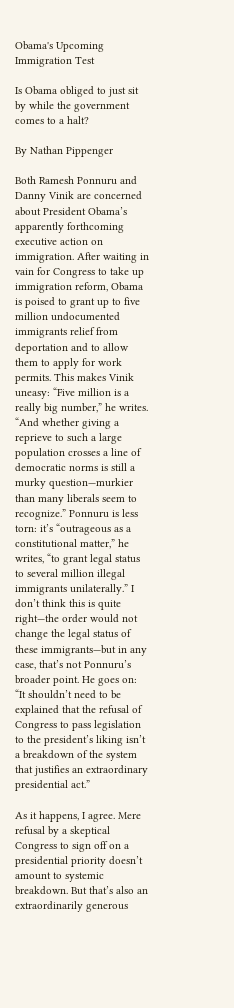Obama's Upcoming Immigration Test

Is Obama obliged to just sit by while the government comes to a halt?

By Nathan Pippenger

Both Ramesh Ponnuru and Danny Vinik are concerned about President Obama’s apparently forthcoming executive action on immigration. After waiting in vain for Congress to take up immigration reform, Obama is poised to grant up to five million undocumented immigrants relief from deportation and to allow them to apply for work permits. This makes Vinik uneasy: “Five million is a really big number,” he writes. “And whether giving a reprieve to such a large population crosses a line of democratic norms is still a murky question—murkier than many liberals seem to recognize.” Ponnuru is less torn: it’s “outrageous as a constitutional matter,” he writes, “to grant legal status to several million illegal immigrants unilaterally.” I don’t think this is quite right—the order would not change the legal status of these immigrants—but in any case, that’s not Ponnuru’s broader point. He goes on: “It shouldn’t need to be explained that the refusal of Congress to pass legislation to the president’s liking isn’t a breakdown of the system that justifies an extraordinary presidential act.”

As it happens, I agree. Mere refusal by a skeptical Congress to sign off on a presidential priority doesn’t amount to systemic breakdown. But that’s also an extraordinarily generous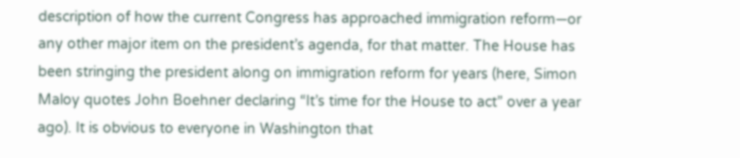description of how the current Congress has approached immigration reform—or any other major item on the president’s agenda, for that matter. The House has been stringing the president along on immigration reform for years (here, Simon Maloy quotes John Boehner declaring “It’s time for the House to act” over a year ago). It is obvious to everyone in Washington that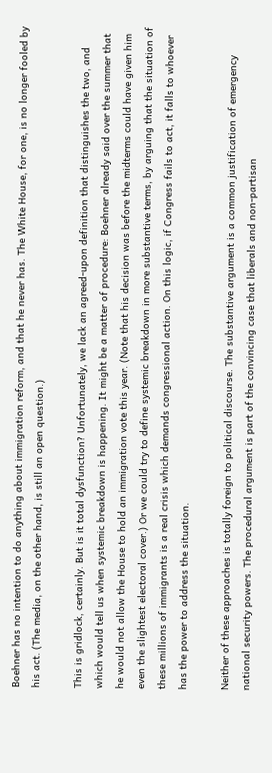Boehner has no intention to do anything about immigration reform, and that he never has. The White House, for one, is no longer fooled by his act. (The media, on the other hand, is still an open question.)

This is gridlock, certainly. But is it total dysfunction? Unfortunately, we lack an agreed-upon definition that distinguishes the two, and which would tell us when systemic breakdown is happening. It might be a matter of procedure: Boehner already said over the summer that he would not allow the House to hold an immigration vote this year. (Note that his decision was before the midterms could have given him even the slightest electoral cover.) Or we could try to define systemic breakdown in more substantive terms, by arguing that the situation of these millions of immigrants is a real crisis which demands congressional action. On this logic, if Congress fails to act, it falls to whoever has the power to address the situation.

Neither of these approaches is totally foreign to political discourse. The substantive argument is a common justification of emergency national security powers. The procedural argument is part of the convincing case that liberals and non-partisan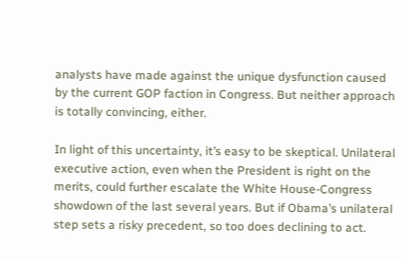analysts have made against the unique dysfunction caused by the current GOP faction in Congress. But neither approach is totally convincing, either.

In light of this uncertainty, it’s easy to be skeptical. Unilateral executive action, even when the President is right on the merits, could further escalate the White House-Congress showdown of the last several years. But if Obama’s unilateral step sets a risky precedent, so too does declining to act.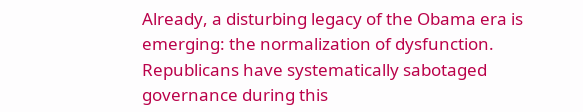Already, a disturbing legacy of the Obama era is emerging: the normalization of dysfunction. Republicans have systematically sabotaged governance during this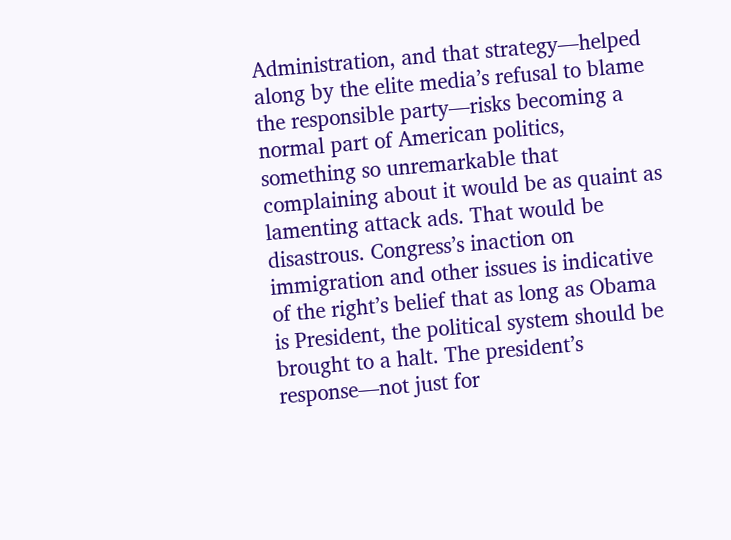Administration, and that strategy—helped along by the elite media’s refusal to blame the responsible party—risks becoming a normal part of American politics, something so unremarkable that complaining about it would be as quaint as lamenting attack ads. That would be disastrous. Congress’s inaction on immigration and other issues is indicative of the right’s belief that as long as Obama is President, the political system should be brought to a halt. The president’s response—not just for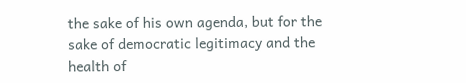the sake of his own agenda, but for the sake of democratic legitimacy and the health of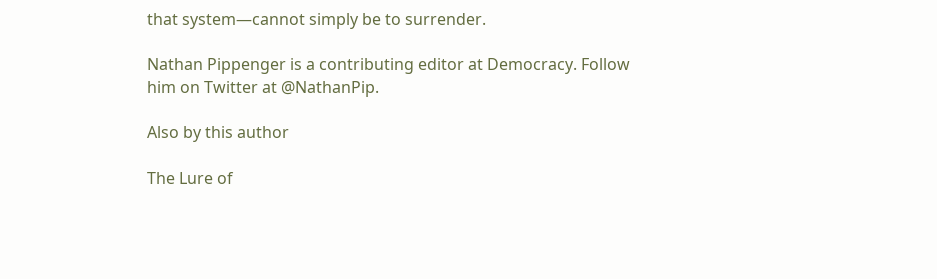that system—cannot simply be to surrender.

Nathan Pippenger is a contributing editor at Democracy. Follow him on Twitter at @NathanPip.

Also by this author

The Lure of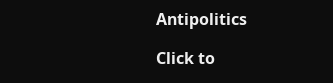Antipolitics

Click to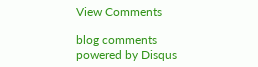View Comments

blog comments powered by Disqus